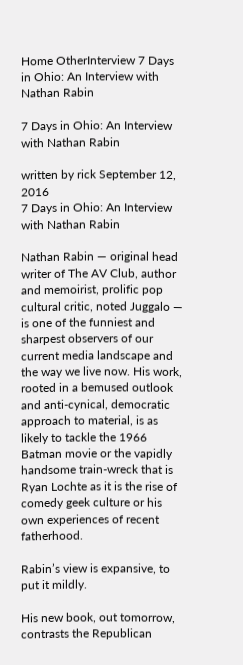Home OtherInterview 7 Days in Ohio: An Interview with Nathan Rabin

7 Days in Ohio: An Interview with Nathan Rabin

written by rick September 12, 2016
7 Days in Ohio: An Interview with Nathan Rabin

Nathan Rabin — original head writer of The AV Club, author and memoirist, prolific pop cultural critic, noted Juggalo — is one of the funniest and sharpest observers of our current media landscape and the way we live now. His work, rooted in a bemused outlook and anti-cynical, democratic approach to material, is as likely to tackle the 1966 Batman movie or the vapidly handsome train-wreck that is Ryan Lochte as it is the rise of comedy geek culture or his own experiences of recent fatherhood.

Rabin’s view is expansive, to put it mildly.

His new book, out tomorrow, contrasts the Republican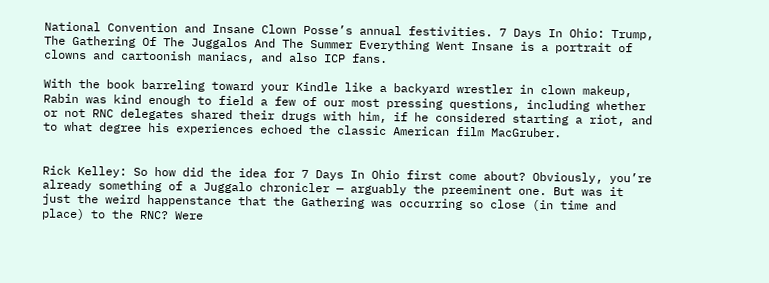National Convention and Insane Clown Posse’s annual festivities. 7 Days In Ohio: Trump, The Gathering Of The Juggalos And The Summer Everything Went Insane is a portrait of clowns and cartoonish maniacs, and also ICP fans.

With the book barreling toward your Kindle like a backyard wrestler in clown makeup, Rabin was kind enough to field a few of our most pressing questions, including whether or not RNC delegates shared their drugs with him, if he considered starting a riot, and to what degree his experiences echoed the classic American film MacGruber.


Rick Kelley: So how did the idea for 7 Days In Ohio first come about? Obviously, you’re already something of a Juggalo chronicler — arguably the preeminent one. But was it just the weird happenstance that the Gathering was occurring so close (in time and place) to the RNC? Were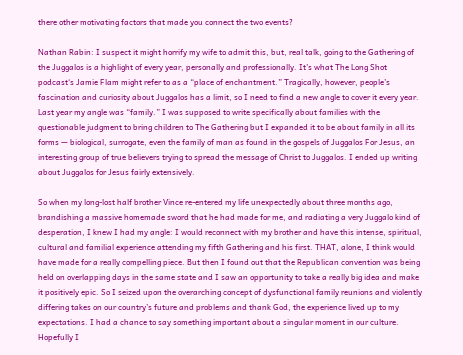there other motivating factors that made you connect the two events?

Nathan Rabin: I suspect it might horrify my wife to admit this, but, real talk, going to the Gathering of the Juggalos is a highlight of every year, personally and professionally. It’s what The Long Shot podcast‘s Jamie Flam might refer to as a “place of enchantment.” Tragically, however, people’s fascination and curiosity about Juggalos has a limit, so I need to find a new angle to cover it every year. Last year my angle was “family.” I was supposed to write specifically about families with the questionable judgment to bring children to The Gathering but I expanded it to be about family in all its forms — biological, surrogate, even the family of man as found in the gospels of Juggalos For Jesus, an interesting group of true believers trying to spread the message of Christ to Juggalos. I ended up writing about Juggalos for Jesus fairly extensively.

So when my long-lost half brother Vince re-entered my life unexpectedly about three months ago, brandishing a massive homemade sword that he had made for me, and radiating a very Juggalo kind of desperation, I knew I had my angle: I would reconnect with my brother and have this intense, spiritual, cultural and familial experience attending my fifth Gathering and his first. THAT, alone, I think would have made for a really compelling piece. But then I found out that the Republican convention was being held on overlapping days in the same state and I saw an opportunity to take a really big idea and make it positively epic. So I seized upon the overarching concept of dysfunctional family reunions and violently differing takes on our country’s future and problems and thank God, the experience lived up to my expectations. I had a chance to say something important about a singular moment in our culture. Hopefully I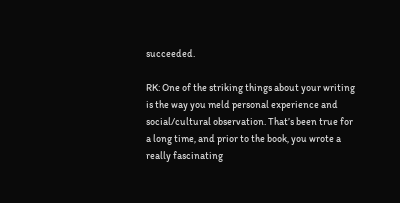succeeded.

RK: One of the striking things about your writing is the way you meld personal experience and social/cultural observation. That’s been true for a long time, and prior to the book, you wrote a really fascinating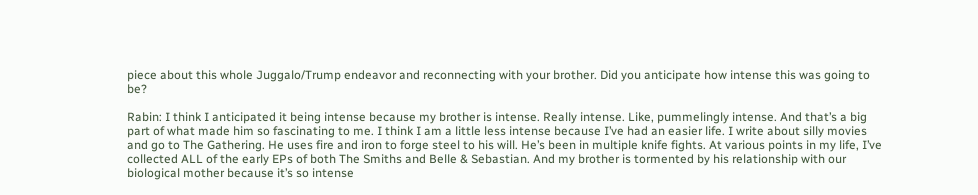piece about this whole Juggalo/Trump endeavor and reconnecting with your brother. Did you anticipate how intense this was going to be?

Rabin: I think I anticipated it being intense because my brother is intense. Really intense. Like, pummelingly intense. And that’s a big part of what made him so fascinating to me. I think I am a little less intense because I’ve had an easier life. I write about silly movies and go to The Gathering. He uses fire and iron to forge steel to his will. He’s been in multiple knife fights. At various points in my life, I’ve collected ALL of the early EPs of both The Smiths and Belle & Sebastian. And my brother is tormented by his relationship with our biological mother because it’s so intense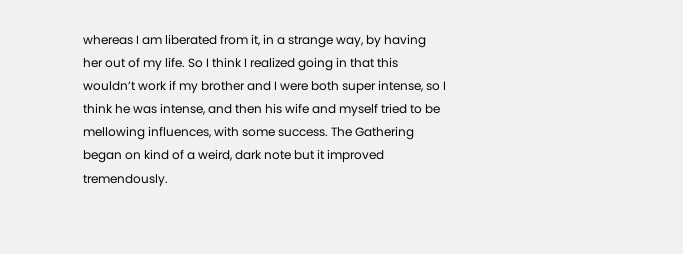whereas I am liberated from it, in a strange way, by having her out of my life. So I think I realized going in that this wouldn’t work if my brother and I were both super intense, so I think he was intense, and then his wife and myself tried to be mellowing influences, with some success. The Gathering began on kind of a weird, dark note but it improved tremendously.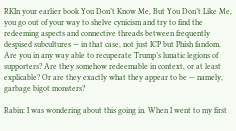RKIn your earlier book You Don’t Know Me, But You Don’t Like Me, you go out of your way to shelve cynicism and try to find the redeeming aspects and connective threads between frequently despised subcultures — in that case, not just ICP but Phish fandom. Are you in any way able to recuperate Trump’s lunatic legions of supporters? Are they somehow redeemable in context, or at least explicable? Or are they exactly what they appear to be — namely, garbage bigot monsters?

Rabin: I was wondering about this going in. When I went to my first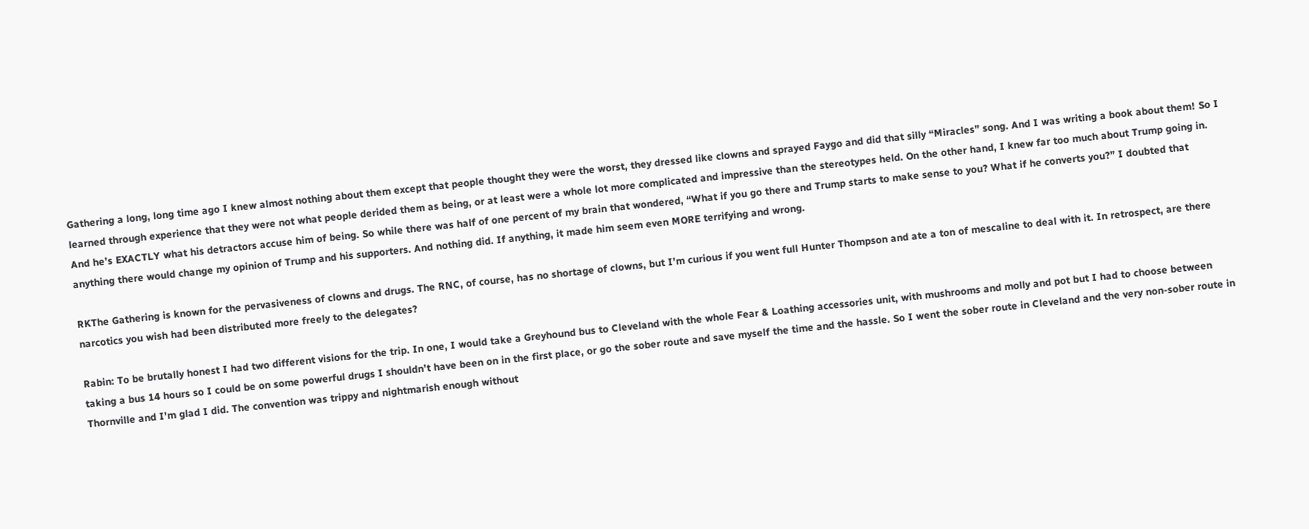Gathering a long, long time ago I knew almost nothing about them except that people thought they were the worst, they dressed like clowns and sprayed Faygo and did that silly “Miracles” song. And I was writing a book about them! So I learned through experience that they were not what people derided them as being, or at least were a whole lot more complicated and impressive than the stereotypes held. On the other hand, I knew far too much about Trump going in. And he’s EXACTLY what his detractors accuse him of being. So while there was half of one percent of my brain that wondered, “What if you go there and Trump starts to make sense to you? What if he converts you?” I doubted that anything there would change my opinion of Trump and his supporters. And nothing did. If anything, it made him seem even MORE terrifying and wrong.

RKThe Gathering is known for the pervasiveness of clowns and drugs. The RNC, of course, has no shortage of clowns, but I’m curious if you went full Hunter Thompson and ate a ton of mescaline to deal with it. In retrospect, are there narcotics you wish had been distributed more freely to the delegates?

Rabin: To be brutally honest I had two different visions for the trip. In one, I would take a Greyhound bus to Cleveland with the whole Fear & Loathing accessories unit, with mushrooms and molly and pot but I had to choose between taking a bus 14 hours so I could be on some powerful drugs I shouldn’t have been on in the first place, or go the sober route and save myself the time and the hassle. So I went the sober route in Cleveland and the very non-sober route in Thornville and I’m glad I did. The convention was trippy and nightmarish enough without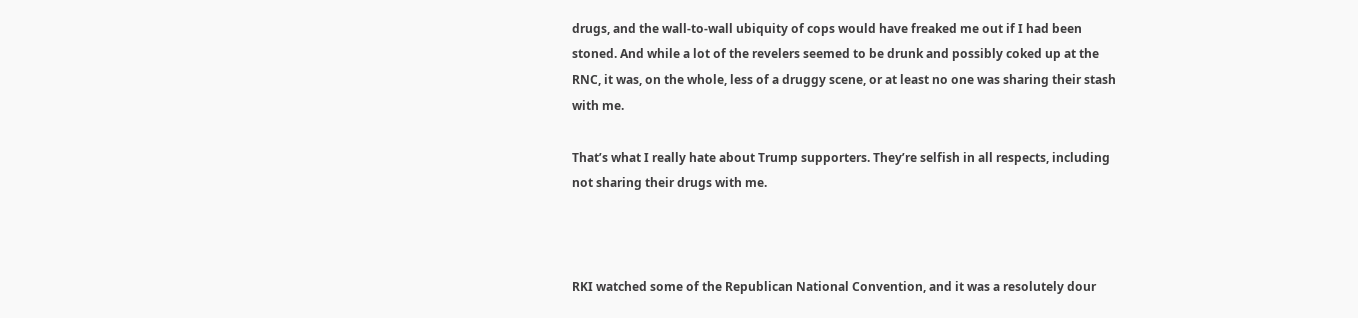drugs, and the wall-to-wall ubiquity of cops would have freaked me out if I had been stoned. And while a lot of the revelers seemed to be drunk and possibly coked up at the RNC, it was, on the whole, less of a druggy scene, or at least no one was sharing their stash with me.

That’s what I really hate about Trump supporters. They’re selfish in all respects, including not sharing their drugs with me.



RKI watched some of the Republican National Convention, and it was a resolutely dour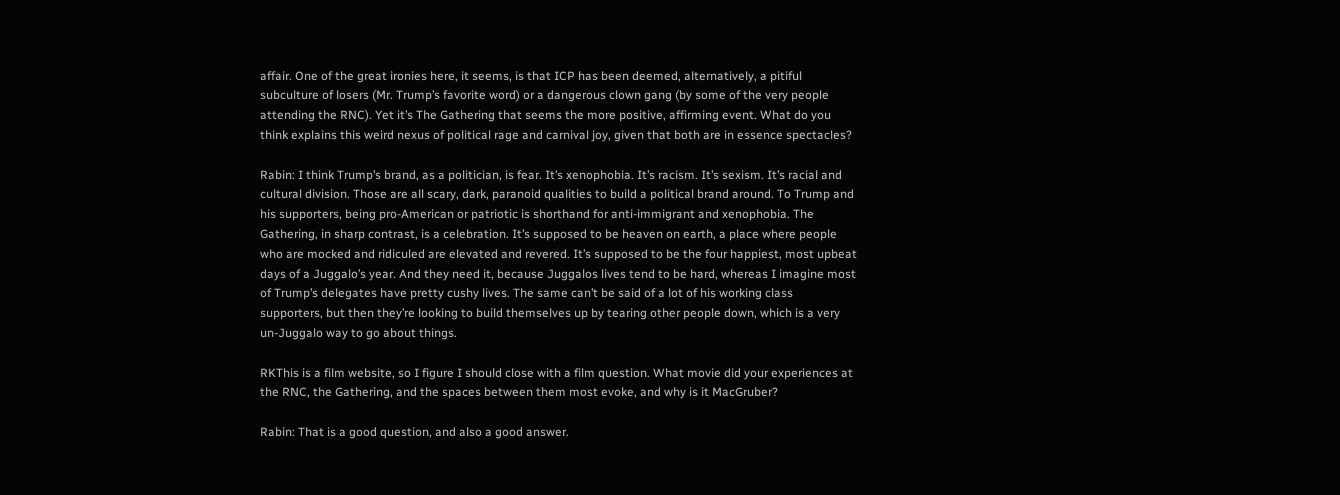affair. One of the great ironies here, it seems, is that ICP has been deemed, alternatively, a pitiful subculture of losers (Mr. Trump’s favorite word) or a dangerous clown gang (by some of the very people attending the RNC). Yet it’s The Gathering that seems the more positive, affirming event. What do you think explains this weird nexus of political rage and carnival joy, given that both are in essence spectacles?

Rabin: I think Trump’s brand, as a politician, is fear. It’s xenophobia. It’s racism. It’s sexism. It’s racial and cultural division. Those are all scary, dark, paranoid qualities to build a political brand around. To Trump and his supporters, being pro-American or patriotic is shorthand for anti-immigrant and xenophobia. The Gathering, in sharp contrast, is a celebration. It’s supposed to be heaven on earth, a place where people who are mocked and ridiculed are elevated and revered. It’s supposed to be the four happiest, most upbeat days of a Juggalo’s year. And they need it, because Juggalos lives tend to be hard, whereas I imagine most of Trump’s delegates have pretty cushy lives. The same can’t be said of a lot of his working class supporters, but then they’re looking to build themselves up by tearing other people down, which is a very un-Juggalo way to go about things.

RKThis is a film website, so I figure I should close with a film question. What movie did your experiences at the RNC, the Gathering, and the spaces between them most evoke, and why is it MacGruber?

Rabin: That is a good question, and also a good answer.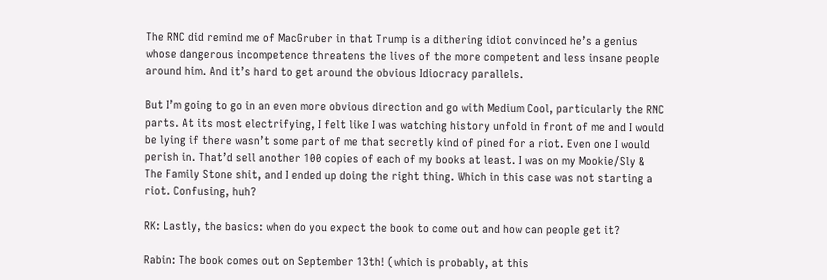The RNC did remind me of MacGruber in that Trump is a dithering idiot convinced he’s a genius whose dangerous incompetence threatens the lives of the more competent and less insane people around him. And it’s hard to get around the obvious Idiocracy parallels.

But I’m going to go in an even more obvious direction and go with Medium Cool, particularly the RNC parts. At its most electrifying, I felt like I was watching history unfold in front of me and I would be lying if there wasn’t some part of me that secretly kind of pined for a riot. Even one I would perish in. That’d sell another 100 copies of each of my books at least. I was on my Mookie/Sly & The Family Stone shit, and I ended up doing the right thing. Which in this case was not starting a riot. Confusing, huh?

RK: Lastly, the basics: when do you expect the book to come out and how can people get it?

Rabin: The book comes out on September 13th! (which is probably, at this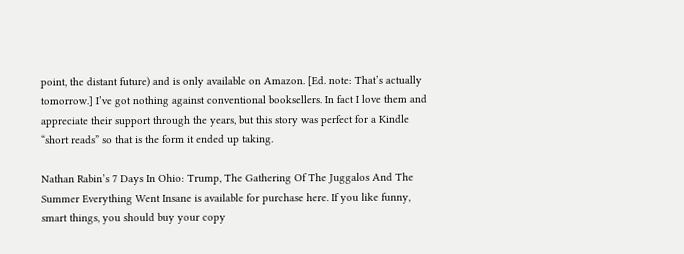point, the distant future) and is only available on Amazon. [Ed. note: That’s actually tomorrow.] I’ve got nothing against conventional booksellers. In fact I love them and appreciate their support through the years, but this story was perfect for a Kindle “short reads” so that is the form it ended up taking.

Nathan Rabin’s 7 Days In Ohio: Trump, The Gathering Of The Juggalos And The Summer Everything Went Insane is available for purchase here. If you like funny, smart things, you should buy your copy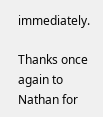immediately.

Thanks once again to Nathan for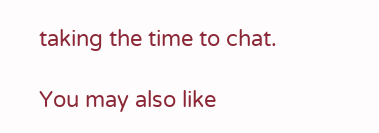taking the time to chat.

You may also like